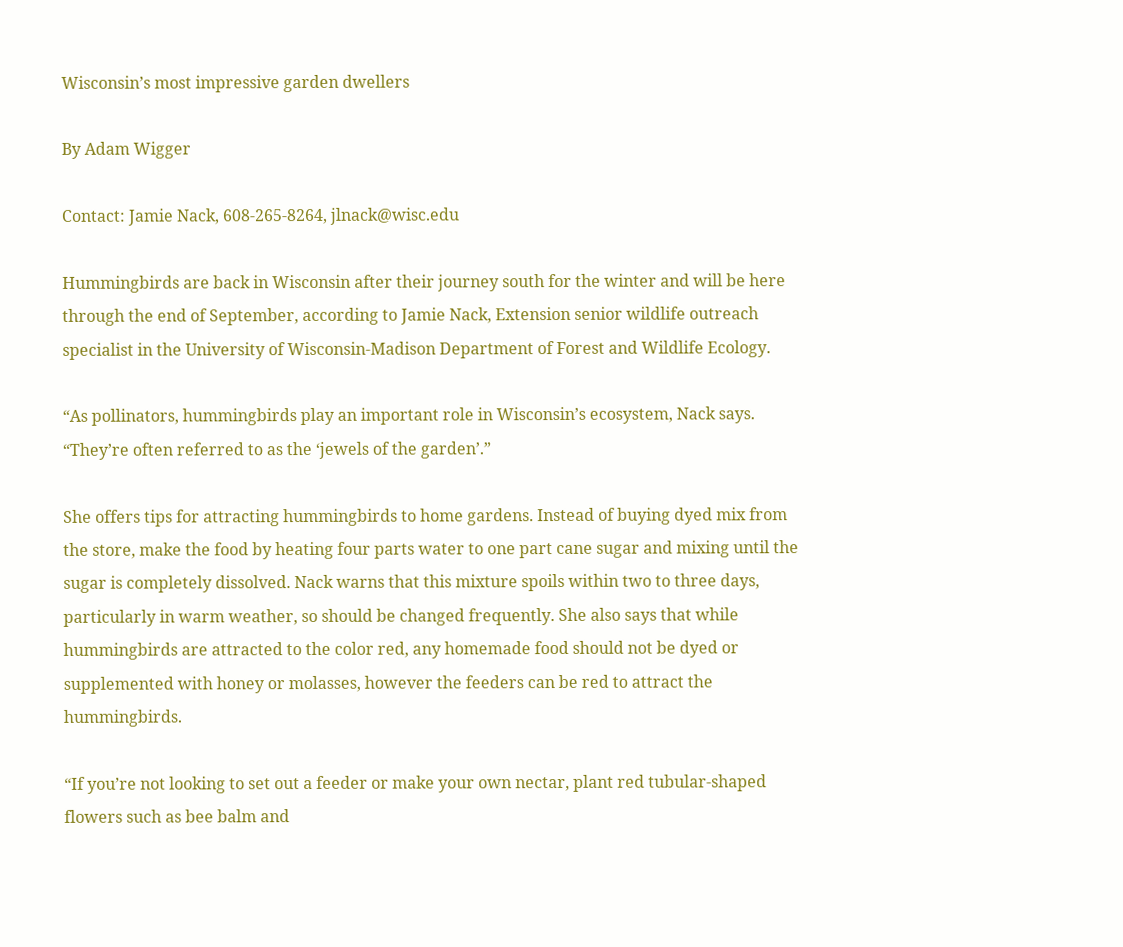Wisconsin’s most impressive garden dwellers

By Adam Wigger

Contact: Jamie Nack, 608-265-8264, jlnack@wisc.edu

Hummingbirds are back in Wisconsin after their journey south for the winter and will be here through the end of September, according to Jamie Nack, Extension senior wildlife outreach specialist in the University of Wisconsin-Madison Department of Forest and Wildlife Ecology.

“As pollinators, hummingbirds play an important role in Wisconsin’s ecosystem, Nack says. “They’re often referred to as the ‘jewels of the garden’.”

She offers tips for attracting hummingbirds to home gardens. Instead of buying dyed mix from the store, make the food by heating four parts water to one part cane sugar and mixing until the sugar is completely dissolved. Nack warns that this mixture spoils within two to three days, particularly in warm weather, so should be changed frequently. She also says that while hummingbirds are attracted to the color red, any homemade food should not be dyed or supplemented with honey or molasses, however the feeders can be red to attract the hummingbirds.

“If you’re not looking to set out a feeder or make your own nectar, plant red tubular-shaped flowers such as bee balm and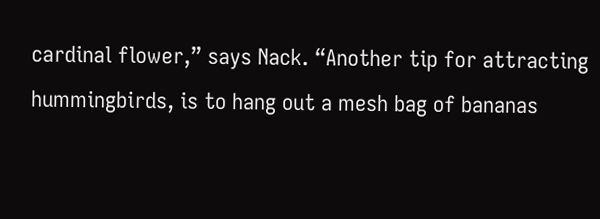cardinal flower,” says Nack. “Another tip for attracting hummingbirds, is to hang out a mesh bag of bananas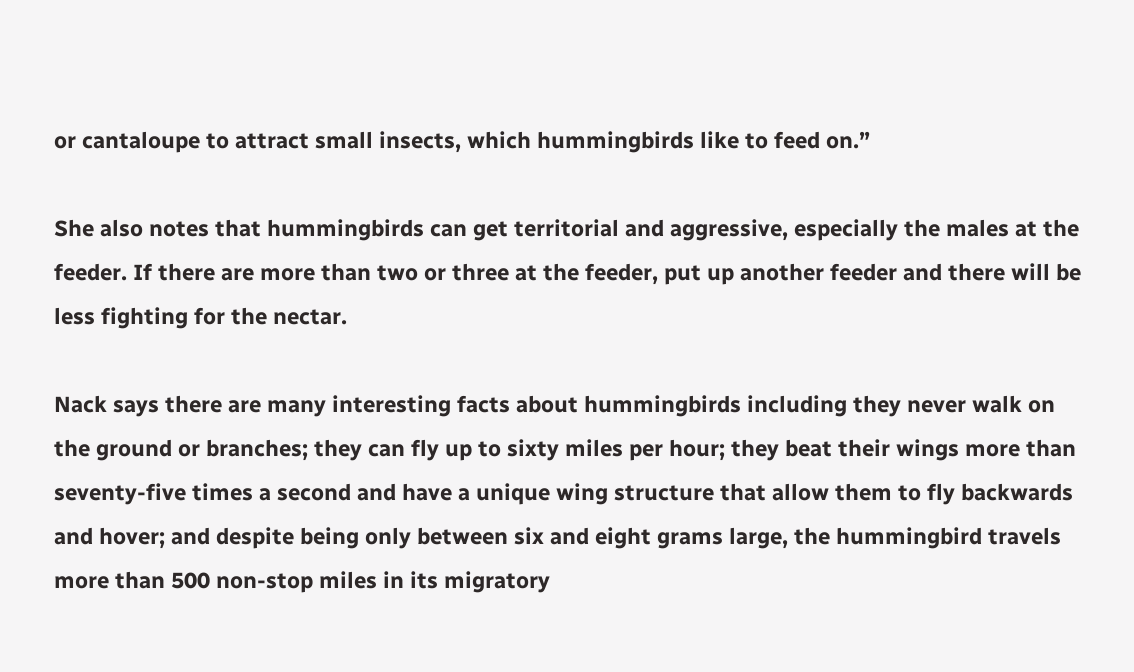or cantaloupe to attract small insects, which hummingbirds like to feed on.”

She also notes that hummingbirds can get territorial and aggressive, especially the males at the feeder. If there are more than two or three at the feeder, put up another feeder and there will be less fighting for the nectar.

Nack says there are many interesting facts about hummingbirds including they never walk on the ground or branches; they can fly up to sixty miles per hour; they beat their wings more than seventy-five times a second and have a unique wing structure that allow them to fly backwards and hover; and despite being only between six and eight grams large, the hummingbird travels more than 500 non-stop miles in its migratory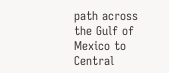path across the Gulf of Mexico to Central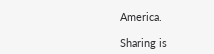America.

Sharing is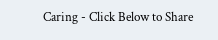Caring - Click Below to Share